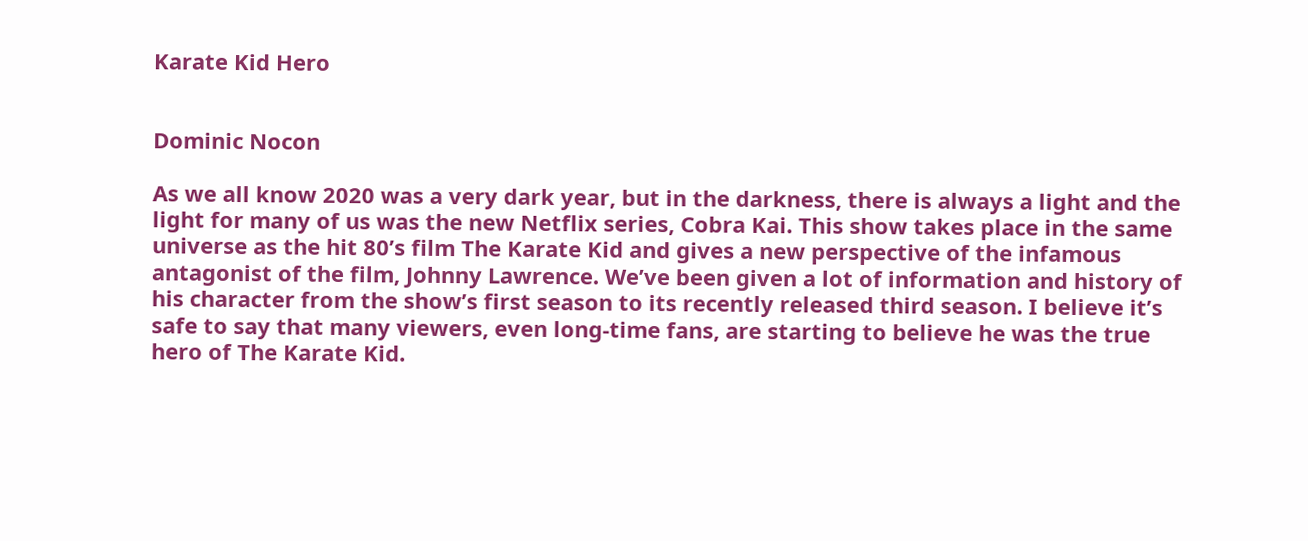Karate Kid Hero


Dominic Nocon

As we all know 2020 was a very dark year, but in the darkness, there is always a light and the light for many of us was the new Netflix series, Cobra Kai. This show takes place in the same universe as the hit 80’s film The Karate Kid and gives a new perspective of the infamous antagonist of the film, Johnny Lawrence. We’ve been given a lot of information and history of his character from the show’s first season to its recently released third season. I believe it’s safe to say that many viewers, even long-time fans, are starting to believe he was the true hero of The Karate Kid.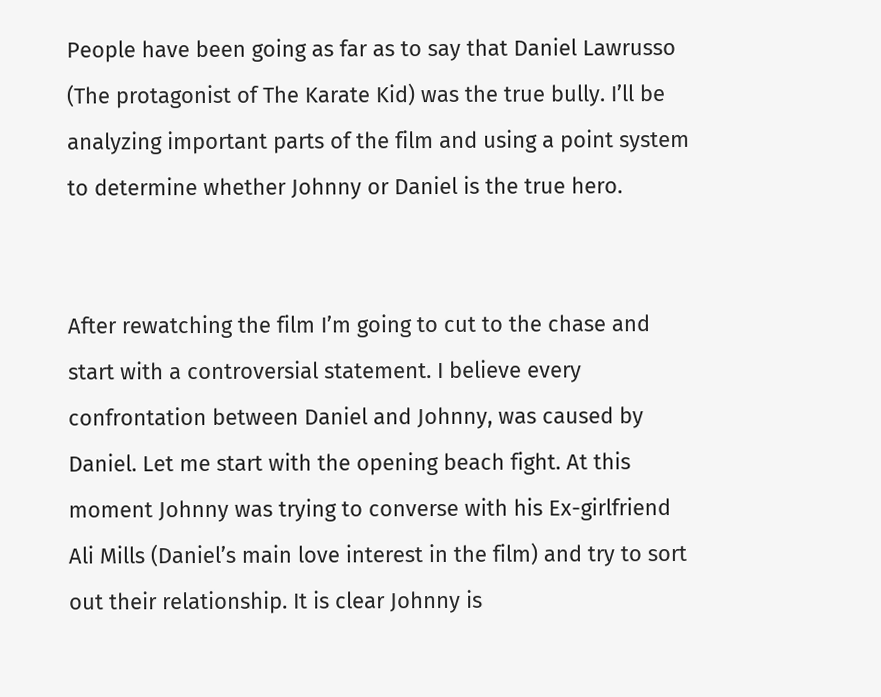People have been going as far as to say that Daniel Lawrusso (The protagonist of The Karate Kid) was the true bully. I’ll be analyzing important parts of the film and using a point system to determine whether Johnny or Daniel is the true hero.


After rewatching the film I’m going to cut to the chase and start with a controversial statement. I believe every confrontation between Daniel and Johnny, was caused by Daniel. Let me start with the opening beach fight. At this moment Johnny was trying to converse with his Ex-girlfriend Ali Mills (Daniel’s main love interest in the film) and try to sort out their relationship. It is clear Johnny is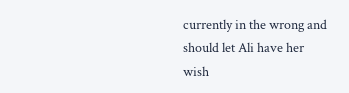currently in the wrong and should let Ali have her wish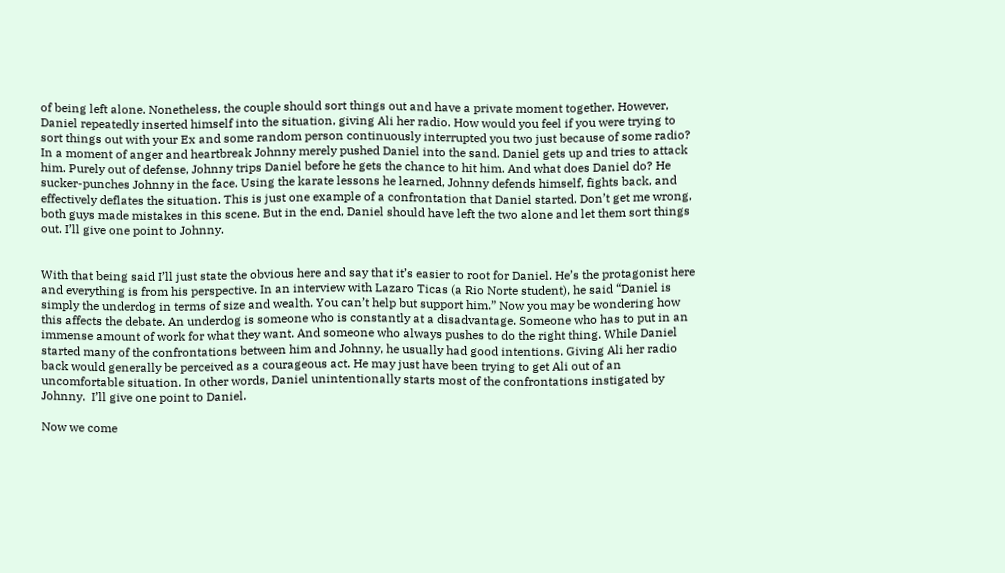of being left alone. Nonetheless, the couple should sort things out and have a private moment together. However, Daniel repeatedly inserted himself into the situation, giving Ali her radio. How would you feel if you were trying to sort things out with your Ex and some random person continuously interrupted you two just because of some radio? In a moment of anger and heartbreak Johnny merely pushed Daniel into the sand. Daniel gets up and tries to attack him. Purely out of defense, Johnny trips Daniel before he gets the chance to hit him. And what does Daniel do? He sucker-punches Johnny in the face. Using the karate lessons he learned, Johnny defends himself, fights back, and effectively deflates the situation. This is just one example of a confrontation that Daniel started. Don’t get me wrong, both guys made mistakes in this scene. But in the end, Daniel should have left the two alone and let them sort things out. I’ll give one point to Johnny.


With that being said I’ll just state the obvious here and say that it’s easier to root for Daniel. He’s the protagonist here and everything is from his perspective. In an interview with Lazaro Ticas (a Rio Norte student), he said “Daniel is simply the underdog in terms of size and wealth. You can’t help but support him.” Now you may be wondering how this affects the debate. An underdog is someone who is constantly at a disadvantage. Someone who has to put in an immense amount of work for what they want. And someone who always pushes to do the right thing. While Daniel started many of the confrontations between him and Johnny, he usually had good intentions. Giving Ali her radio back would generally be perceived as a courageous act. He may just have been trying to get Ali out of an uncomfortable situation. In other words, Daniel unintentionally starts most of the confrontations instigated by Johnny.  I’ll give one point to Daniel.

Now we come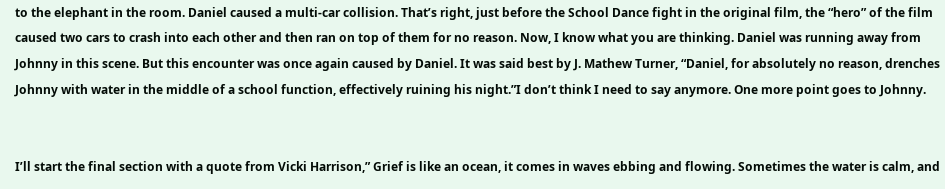to the elephant in the room. Daniel caused a multi-car collision. That’s right, just before the School Dance fight in the original film, the “hero” of the film caused two cars to crash into each other and then ran on top of them for no reason. Now, I know what you are thinking. Daniel was running away from Johnny in this scene. But this encounter was once again caused by Daniel. It was said best by J. Mathew Turner, “Daniel, for absolutely no reason, drenches Johnny with water in the middle of a school function, effectively ruining his night.”I don’t think I need to say anymore. One more point goes to Johnny.


I’ll start the final section with a quote from Vicki Harrison,” Grief is like an ocean, it comes in waves ebbing and flowing. Sometimes the water is calm, and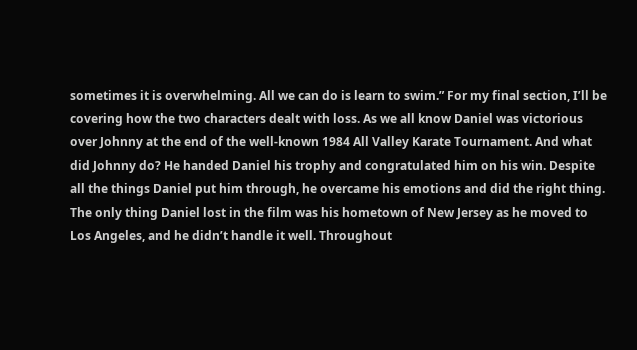sometimes it is overwhelming. All we can do is learn to swim.” For my final section, I’ll be covering how the two characters dealt with loss. As we all know Daniel was victorious over Johnny at the end of the well-known 1984 All Valley Karate Tournament. And what did Johnny do? He handed Daniel his trophy and congratulated him on his win. Despite all the things Daniel put him through, he overcame his emotions and did the right thing. The only thing Daniel lost in the film was his hometown of New Jersey as he moved to Los Angeles, and he didn’t handle it well. Throughout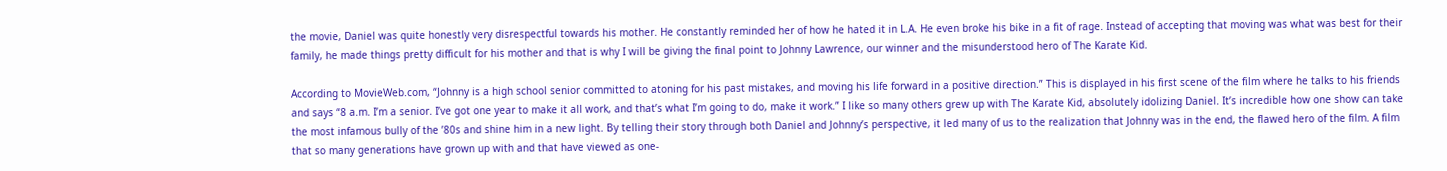the movie, Daniel was quite honestly very disrespectful towards his mother. He constantly reminded her of how he hated it in L.A. He even broke his bike in a fit of rage. Instead of accepting that moving was what was best for their family, he made things pretty difficult for his mother and that is why I will be giving the final point to Johnny Lawrence, our winner and the misunderstood hero of The Karate Kid.

According to MovieWeb.com, “Johnny is a high school senior committed to atoning for his past mistakes, and moving his life forward in a positive direction.” This is displayed in his first scene of the film where he talks to his friends and says “8 a.m. I’m a senior. I’ve got one year to make it all work, and that’s what I’m going to do, make it work.” I like so many others grew up with The Karate Kid, absolutely idolizing Daniel. It’s incredible how one show can take the most infamous bully of the ’80s and shine him in a new light. By telling their story through both Daniel and Johnny’s perspective, it led many of us to the realization that Johnny was in the end, the flawed hero of the film. A film that so many generations have grown up with and that have viewed as one-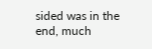sided was in the end, much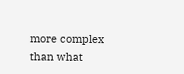more complex than what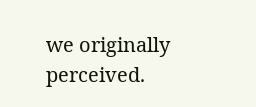we originally perceived.